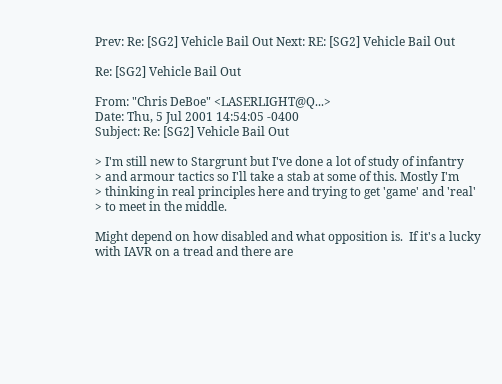Prev: Re: [SG2] Vehicle Bail Out Next: RE: [SG2] Vehicle Bail Out

Re: [SG2] Vehicle Bail Out

From: "Chris DeBoe" <LASERLIGHT@Q...>
Date: Thu, 5 Jul 2001 14:54:05 -0400
Subject: Re: [SG2] Vehicle Bail Out

> I'm still new to Stargrunt but I've done a lot of study of infantry
> and armour tactics so I'll take a stab at some of this. Mostly I'm
> thinking in real principles here and trying to get 'game' and 'real'
> to meet in the middle.

Might depend on how disabled and what opposition is.  If it's a lucky
with IAVR on a tread and there are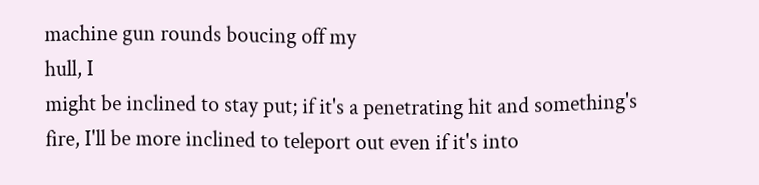machine gun rounds boucing off my
hull, I
might be inclined to stay put; if it's a penetrating hit and something's
fire, I'll be more inclined to teleport out even if it's into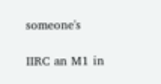someone's

IIRC an M1 in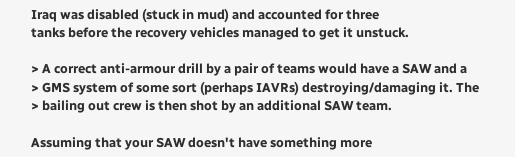Iraq was disabled (stuck in mud) and accounted for three
tanks before the recovery vehicles managed to get it unstuck.

> A correct anti-armour drill by a pair of teams would have a SAW and a
> GMS system of some sort (perhaps IAVRs) destroying/damaging it. The
> bailing out crew is then shot by an additional SAW team.

Assuming that your SAW doesn't have something more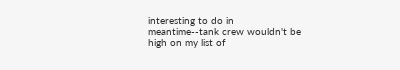interesting to do in
meantime--tank crew wouldn't be high on my list of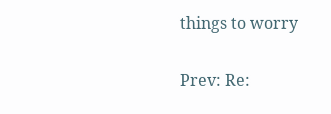things to worry

Prev: Re: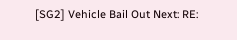[SG2] Vehicle Bail Out Next: RE: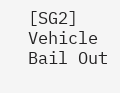[SG2] Vehicle Bail Out